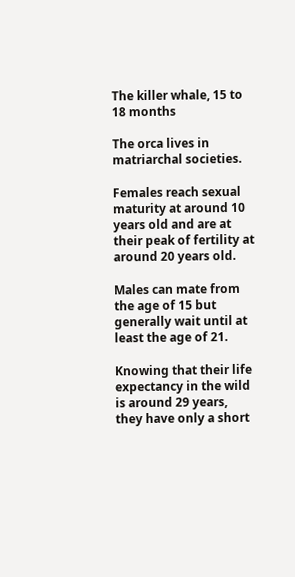The killer whale, 15 to 18 months

The orca lives in matriarchal societies.

Females reach sexual maturity at around 10 years old and are at their peak of fertility at around 20 years old.

Males can mate from the age of 15 but generally wait until at least the age of 21.

Knowing that their life expectancy in the wild is around 29 years, they have only a short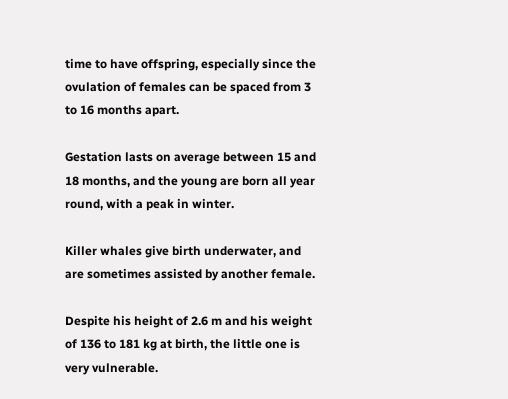time to have offspring, especially since the ovulation of females can be spaced from 3 to 16 months apart.

Gestation lasts on average between 15 and 18 months, and the young are born all year round, with a peak in winter.

Killer whales give birth underwater, and are sometimes assisted by another female.

Despite his height of 2.6 m and his weight of 136 to 181 kg at birth, the little one is very vulnerable.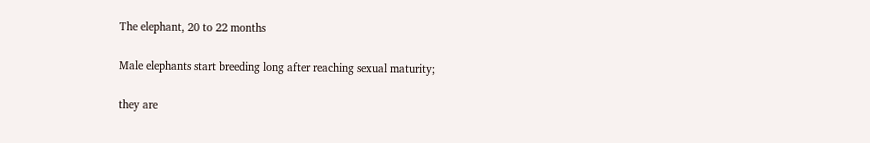The elephant, 20 to 22 months

Male elephants start breeding long after reaching sexual maturity;

they are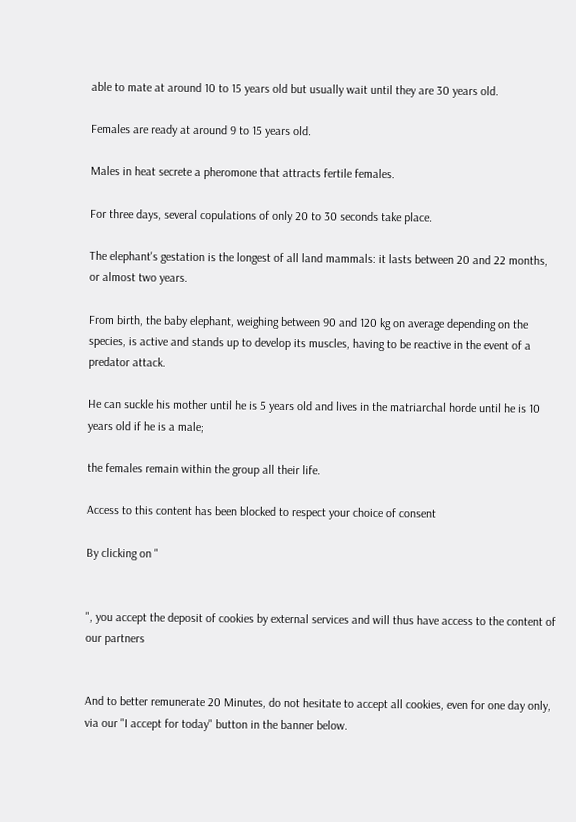able to mate at around 10 to 15 years old but usually wait until they are 30 years old.

Females are ready at around 9 to 15 years old.

Males in heat secrete a pheromone that attracts fertile females.

For three days, several copulations of only 20 to 30 seconds take place.

The elephant's gestation is the longest of all land mammals: it lasts between 20 and 22 months, or almost two years.

From birth, the baby elephant, weighing between 90 and 120 kg on average depending on the species, is active and stands up to develop its muscles, having to be reactive in the event of a predator attack.

He can suckle his mother until he is 5 years old and lives in the matriarchal horde until he is 10 years old if he is a male;

the females remain within the group all their life.

Access to this content has been blocked to respect your choice of consent

By clicking on "


", you accept the deposit of cookies by external services and will thus have access to the content of our partners


And to better remunerate 20 Minutes, do not hesitate to accept all cookies, even for one day only, via our "I accept for today" button in the banner below.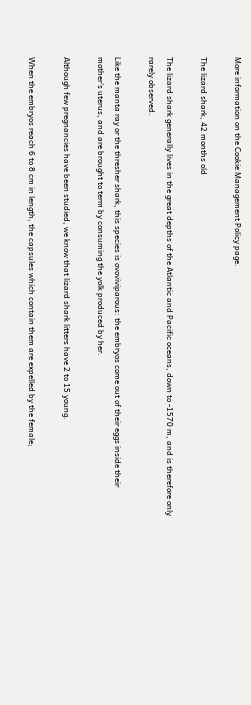More information on the Cookie Management Policy page.

The lizard shark, 42 months old

The lizard shark generally lives in the great depths of the Atlantic and Pacific oceans, down to -1570 m, and is therefore only rarely observed.

Like the manta ray or the thresher shark, this species is ovoviviparous: the embryos come out of their eggs inside their mother's uterus, and are brought to term by consuming the yolk produced by her.

Although few pregnancies have been studied, we know that lizard shark litters have 2 to 15 young.

When the embryos reach 6 to 8 cm in length, the capsules which contain them are expelled by the female;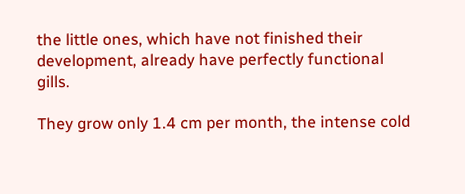the little ones, which have not finished their development, already have perfectly functional gills.

They grow only 1.4 cm per month, the intense cold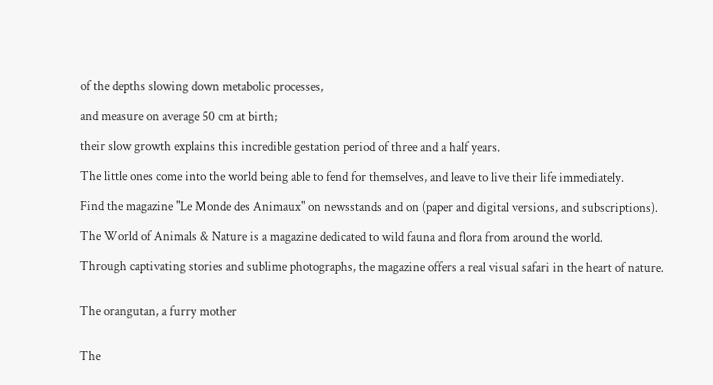of the depths slowing down metabolic processes,

and measure on average 50 cm at birth;

their slow growth explains this incredible gestation period of three and a half years.

The little ones come into the world being able to fend for themselves, and leave to live their life immediately.

Find the magazine "Le Monde des Animaux" on newsstands and on (paper and digital versions, and subscriptions).

The World of Animals & Nature is a magazine dedicated to wild fauna and flora from around the world.

Through captivating stories and sublime photographs, the magazine offers a real visual safari in the heart of nature.


The orangutan, a furry mother


The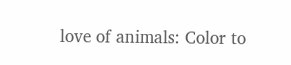love of animals: Color to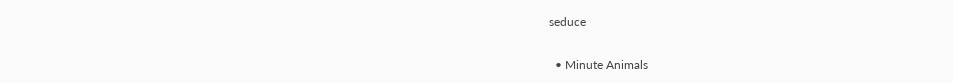seduce

  • Minute Animals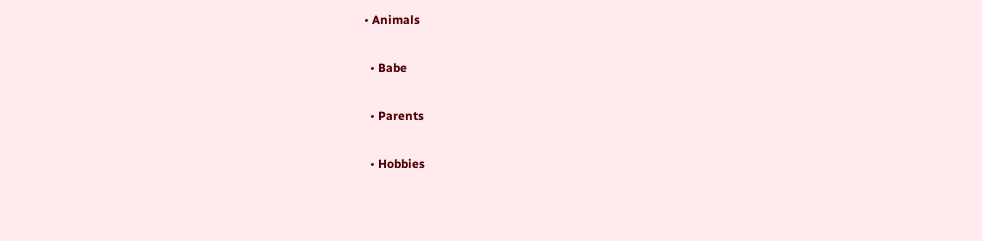• Animals

  • Babe

  • Parents

  • Hobbies